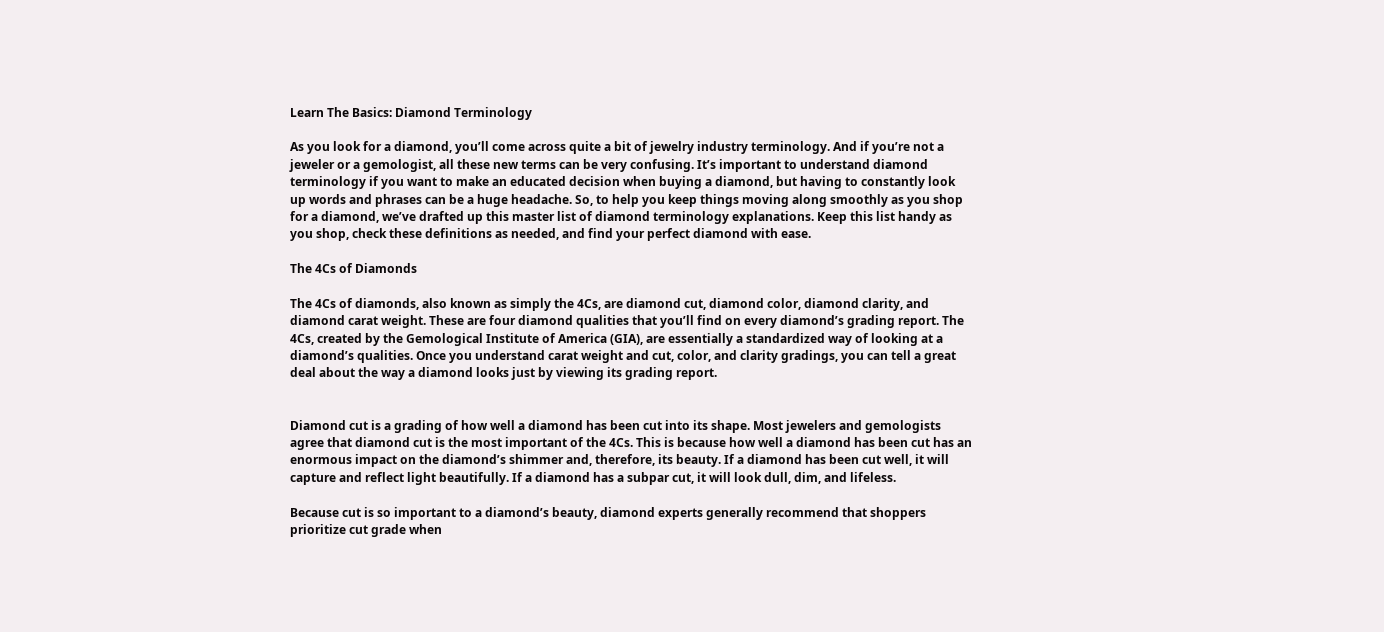Learn The Basics: Diamond Terminology

As you look for a diamond, you’ll come across quite a bit of jewelry industry terminology. And if you’re not a jeweler or a gemologist, all these new terms can be very confusing. It’s important to understand diamond terminology if you want to make an educated decision when buying a diamond, but having to constantly look up words and phrases can be a huge headache. So, to help you keep things moving along smoothly as you shop for a diamond, we’ve drafted up this master list of diamond terminology explanations. Keep this list handy as you shop, check these definitions as needed, and find your perfect diamond with ease.

The 4Cs of Diamonds

The 4Cs of diamonds, also known as simply the 4Cs, are diamond cut, diamond color, diamond clarity, and diamond carat weight. These are four diamond qualities that you’ll find on every diamond’s grading report. The 4Cs, created by the Gemological Institute of America (GIA), are essentially a standardized way of looking at a diamond’s qualities. Once you understand carat weight and cut, color, and clarity gradings, you can tell a great deal about the way a diamond looks just by viewing its grading report.


Diamond cut is a grading of how well a diamond has been cut into its shape. Most jewelers and gemologists agree that diamond cut is the most important of the 4Cs. This is because how well a diamond has been cut has an enormous impact on the diamond’s shimmer and, therefore, its beauty. If a diamond has been cut well, it will capture and reflect light beautifully. If a diamond has a subpar cut, it will look dull, dim, and lifeless.

Because cut is so important to a diamond’s beauty, diamond experts generally recommend that shoppers prioritize cut grade when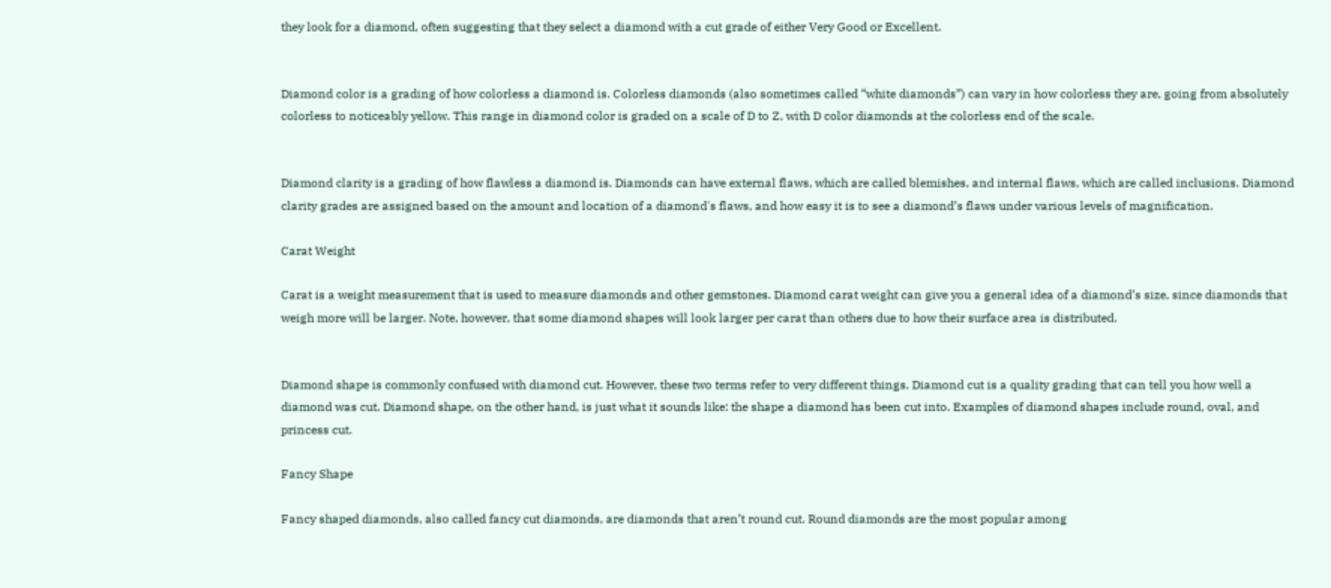they look for a diamond, often suggesting that they select a diamond with a cut grade of either Very Good or Excellent.


Diamond color is a grading of how colorless a diamond is. Colorless diamonds (also sometimes called “white diamonds”) can vary in how colorless they are, going from absolutely colorless to noticeably yellow. This range in diamond color is graded on a scale of D to Z, with D color diamonds at the colorless end of the scale.


Diamond clarity is a grading of how flawless a diamond is. Diamonds can have external flaws, which are called blemishes, and internal flaws, which are called inclusions. Diamond clarity grades are assigned based on the amount and location of a diamond's flaws, and how easy it is to see a diamond’s flaws under various levels of magnification.

Carat Weight

Carat is a weight measurement that is used to measure diamonds and other gemstones. Diamond carat weight can give you a general idea of a diamond’s size, since diamonds that weigh more will be larger. Note, however, that some diamond shapes will look larger per carat than others due to how their surface area is distributed.


Diamond shape is commonly confused with diamond cut. However, these two terms refer to very different things. Diamond cut is a quality grading that can tell you how well a diamond was cut. Diamond shape, on the other hand, is just what it sounds like: the shape a diamond has been cut into. Examples of diamond shapes include round, oval, and princess cut.

Fancy Shape

Fancy shaped diamonds, also called fancy cut diamonds, are diamonds that aren’t round cut. Round diamonds are the most popular among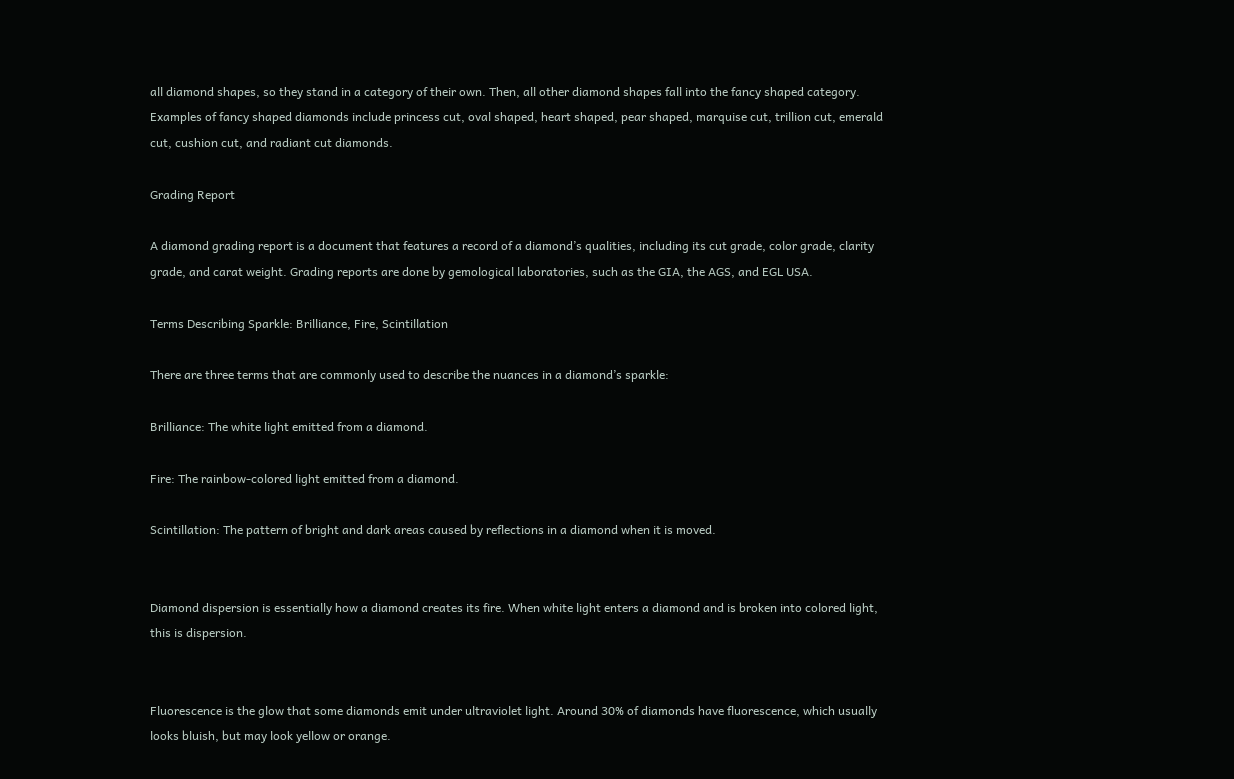all diamond shapes, so they stand in a category of their own. Then, all other diamond shapes fall into the fancy shaped category. Examples of fancy shaped diamonds include princess cut, oval shaped, heart shaped, pear shaped, marquise cut, trillion cut, emerald cut, cushion cut, and radiant cut diamonds.

Grading Report

A diamond grading report is a document that features a record of a diamond’s qualities, including its cut grade, color grade, clarity grade, and carat weight. Grading reports are done by gemological laboratories, such as the GIA, the AGS, and EGL USA.

Terms Describing Sparkle: Brilliance, Fire, Scintillation

There are three terms that are commonly used to describe the nuances in a diamond’s sparkle:

Brilliance: The white light emitted from a diamond.

Fire: The rainbow-colored light emitted from a diamond.

Scintillation: The pattern of bright and dark areas caused by reflections in a diamond when it is moved.


Diamond dispersion is essentially how a diamond creates its fire. When white light enters a diamond and is broken into colored light, this is dispersion.


Fluorescence is the glow that some diamonds emit under ultraviolet light. Around 30% of diamonds have fluorescence, which usually looks bluish, but may look yellow or orange.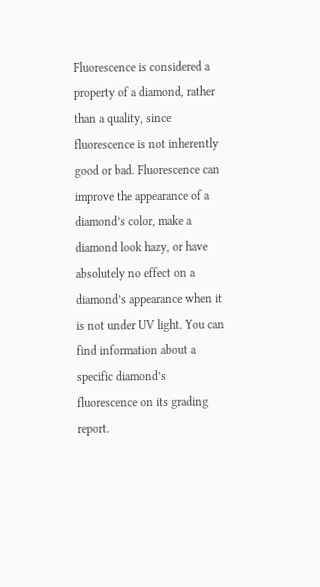Fluorescence is considered a property of a diamond, rather than a quality, since fluorescence is not inherently good or bad. Fluorescence can improve the appearance of a diamond’s color, make a diamond look hazy, or have absolutely no effect on a diamond’s appearance when it is not under UV light. You can find information about a specific diamond’s fluorescence on its grading report.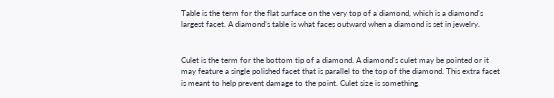Table is the term for the flat surface on the very top of a diamond, which is a diamond’s largest facet. A diamond’s table is what faces outward when a diamond is set in jewelry.


Culet is the term for the bottom tip of a diamond. A diamond’s culet may be pointed or it may feature a single polished facet that is parallel to the top of the diamond. This extra facet is meant to help prevent damage to the point. Culet size is something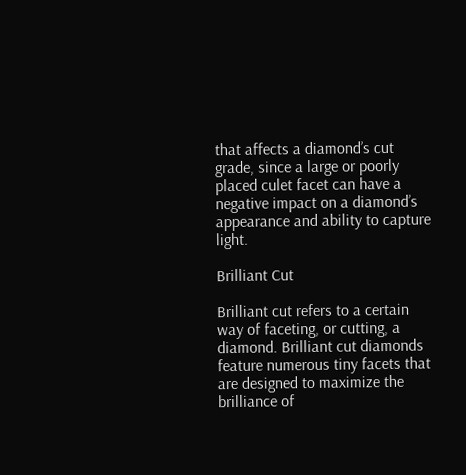that affects a diamond’s cut grade, since a large or poorly placed culet facet can have a negative impact on a diamond’s appearance and ability to capture light.

Brilliant Cut

Brilliant cut refers to a certain way of faceting, or cutting, a diamond. Brilliant cut diamonds feature numerous tiny facets that are designed to maximize the brilliance of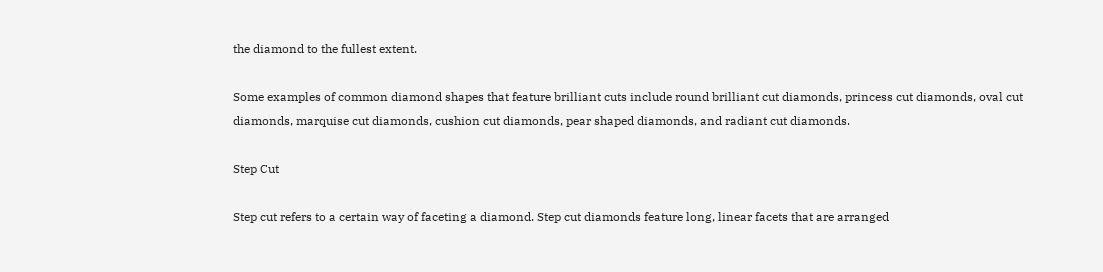the diamond to the fullest extent.

Some examples of common diamond shapes that feature brilliant cuts include round brilliant cut diamonds, princess cut diamonds, oval cut diamonds, marquise cut diamonds, cushion cut diamonds, pear shaped diamonds, and radiant cut diamonds.

Step Cut

Step cut refers to a certain way of faceting a diamond. Step cut diamonds feature long, linear facets that are arranged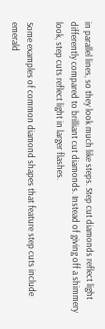in parallel lines, so they look much like steps. Step cut diamonds reflect light differently compared to brilliant cut diamonds. Instead of giving off a shimmery look, step cuts reflect light in larger flashes.

Some examples of common diamond shapes that feature step cuts include emerald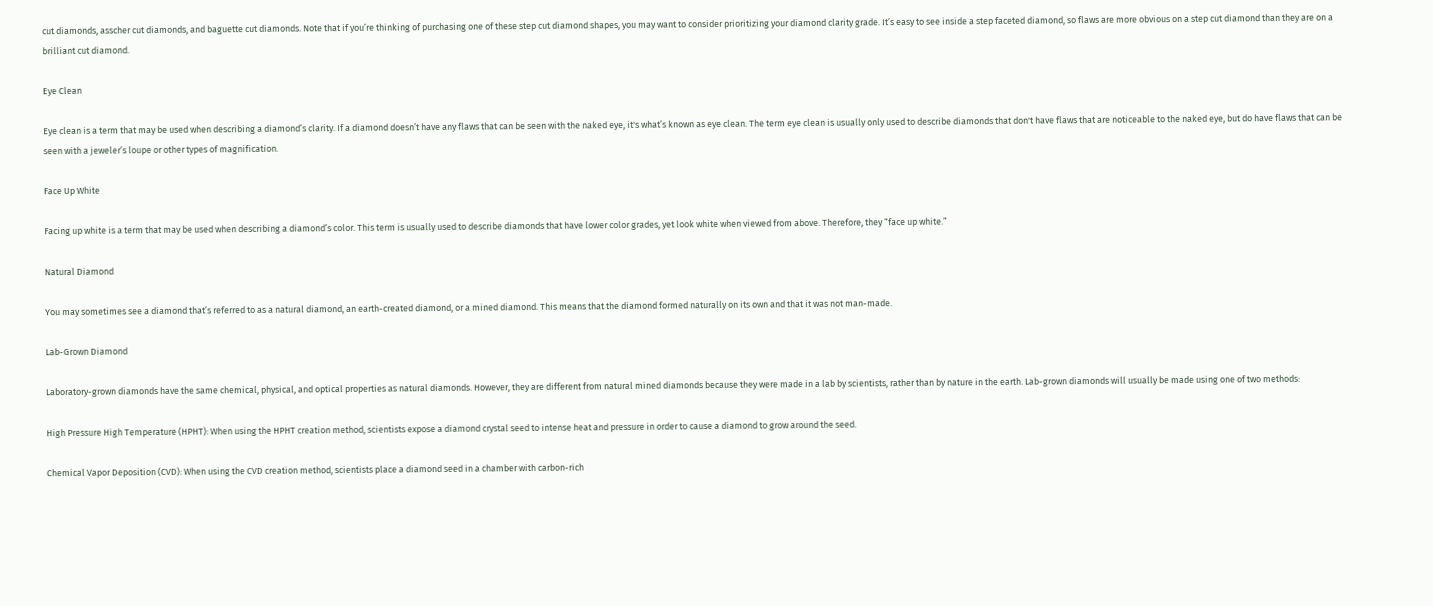cut diamonds, asscher cut diamonds, and baguette cut diamonds. Note that if you’re thinking of purchasing one of these step cut diamond shapes, you may want to consider prioritizing your diamond clarity grade. It’s easy to see inside a step faceted diamond, so flaws are more obvious on a step cut diamond than they are on a brilliant cut diamond.

Eye Clean

Eye clean is a term that may be used when describing a diamond’s clarity. If a diamond doesn’t have any flaws that can be seen with the naked eye, it's what’s known as eye clean. The term eye clean is usually only used to describe diamonds that don't have flaws that are noticeable to the naked eye, but do have flaws that can be seen with a jeweler’s loupe or other types of magnification.

Face Up White

Facing up white is a term that may be used when describing a diamond’s color. This term is usually used to describe diamonds that have lower color grades, yet look white when viewed from above. Therefore, they “face up white.”

Natural Diamond

You may sometimes see a diamond that’s referred to as a natural diamond, an earth-created diamond, or a mined diamond. This means that the diamond formed naturally on its own and that it was not man-made.

Lab-Grown Diamond

Laboratory-grown diamonds have the same chemical, physical, and optical properties as natural diamonds. However, they are different from natural mined diamonds because they were made in a lab by scientists, rather than by nature in the earth. Lab-grown diamonds will usually be made using one of two methods:

High Pressure High Temperature (HPHT): When using the HPHT creation method, scientists expose a diamond crystal seed to intense heat and pressure in order to cause a diamond to grow around the seed.

Chemical Vapor Deposition (CVD): When using the CVD creation method, scientists place a diamond seed in a chamber with carbon-rich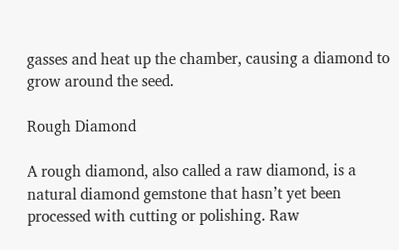gasses and heat up the chamber, causing a diamond to grow around the seed.

Rough Diamond

A rough diamond, also called a raw diamond, is a natural diamond gemstone that hasn’t yet been processed with cutting or polishing. Raw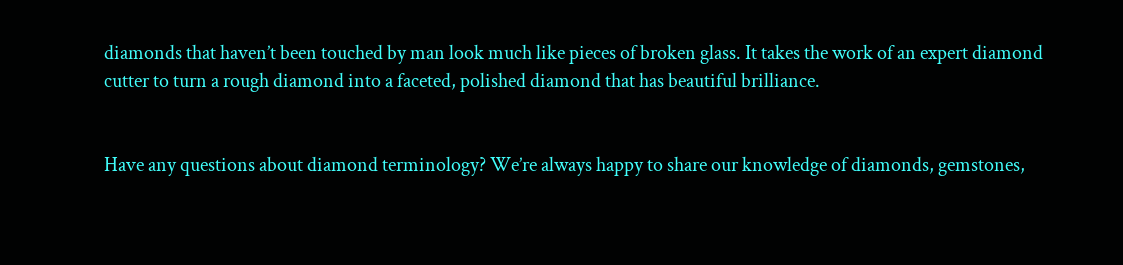diamonds that haven’t been touched by man look much like pieces of broken glass. It takes the work of an expert diamond cutter to turn a rough diamond into a faceted, polished diamond that has beautiful brilliance.


Have any questions about diamond terminology? We’re always happy to share our knowledge of diamonds, gemstones,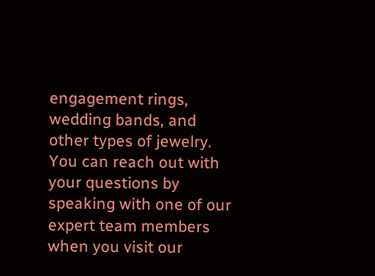engagement rings, wedding bands, and other types of jewelry. You can reach out with your questions by speaking with one of our expert team members when you visit our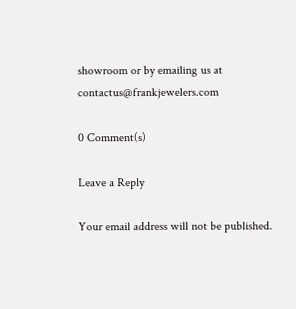showroom or by emailing us at contactus@frankjewelers.com

0 Comment(s)

Leave a Reply

Your email address will not be published.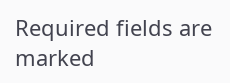Required fields are marked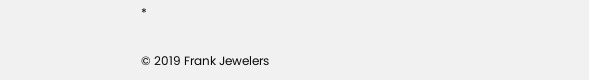*

© 2019 Frank Jewelers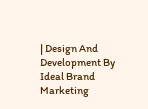| Design And Development By Ideal Brand Marketing